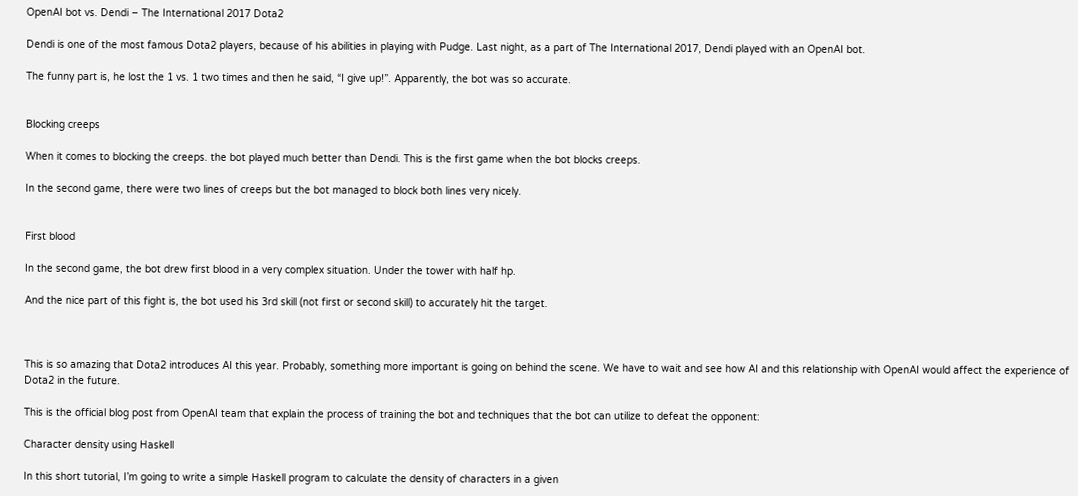OpenAI bot vs. Dendi – The International 2017 Dota2

Dendi is one of the most famous Dota2 players, because of his abilities in playing with Pudge. Last night, as a part of The International 2017, Dendi played with an OpenAI bot.

The funny part is, he lost the 1 vs. 1 two times and then he said, “I give up!”. Apparently, the bot was so accurate.


Blocking creeps

When it comes to blocking the creeps. the bot played much better than Dendi. This is the first game when the bot blocks creeps.

In the second game, there were two lines of creeps but the bot managed to block both lines very nicely.


First blood

In the second game, the bot drew first blood in a very complex situation. Under the tower with half hp.

And the nice part of this fight is, the bot used his 3rd skill (not first or second skill) to accurately hit the target.



This is so amazing that Dota2 introduces AI this year. Probably, something more important is going on behind the scene. We have to wait and see how AI and this relationship with OpenAI would affect the experience of Dota2 in the future.

This is the official blog post from OpenAI team that explain the process of training the bot and techniques that the bot can utilize to defeat the opponent:

Character density using Haskell

In this short tutorial, I’m going to write a simple Haskell program to calculate the density of characters in a given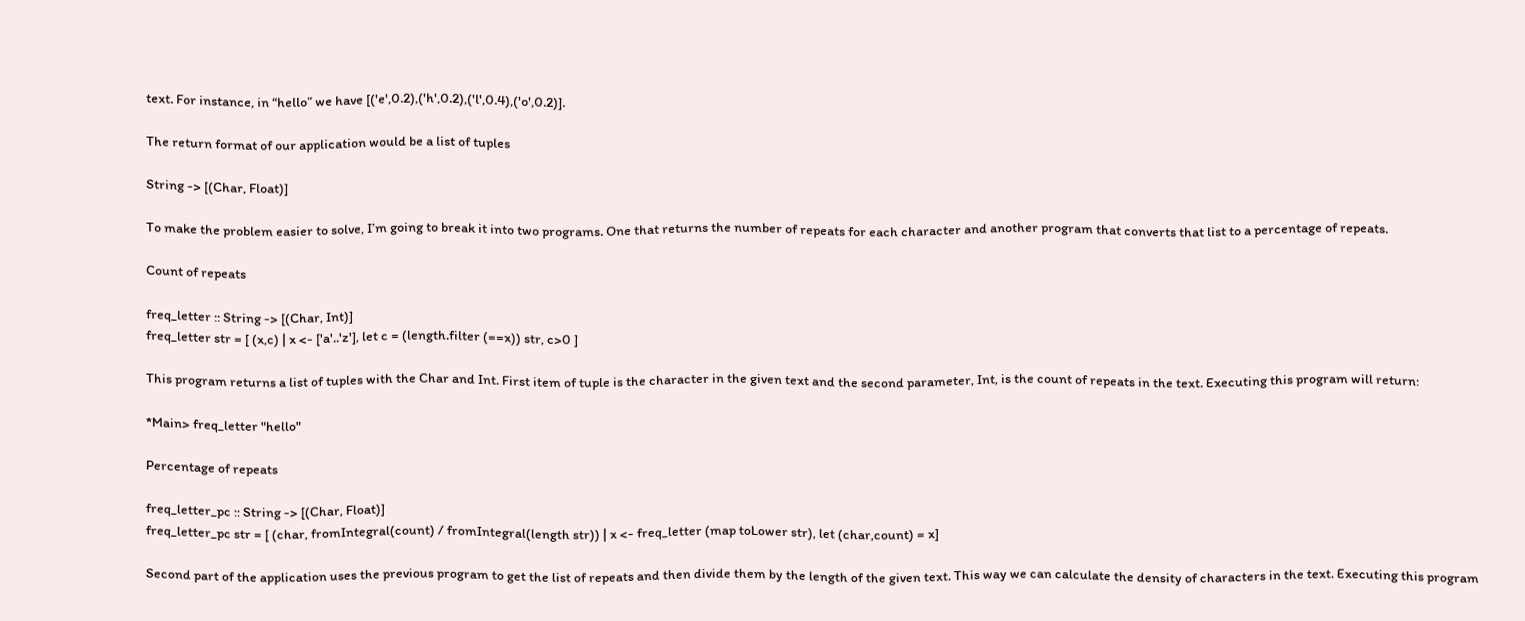text. For instance, in “hello” we have [('e',0.2),('h',0.2),('l',0.4),('o',0.2)].

The return format of our application would be a list of tuples

String -> [(Char, Float)]

To make the problem easier to solve, I’m going to break it into two programs. One that returns the number of repeats for each character and another program that converts that list to a percentage of repeats.

Count of repeats

freq_letter :: String -> [(Char, Int)]
freq_letter str = [ (x,c) | x <- ['a'..'z'], let c = (length.filter (==x)) str, c>0 ]

This program returns a list of tuples with the Char and Int. First item of tuple is the character in the given text and the second parameter, Int, is the count of repeats in the text. Executing this program will return:

*Main> freq_letter "hello"

Percentage of repeats

freq_letter_pc :: String -> [(Char, Float)]
freq_letter_pc str = [ (char, fromIntegral(count) / fromIntegral(length str)) | x <- freq_letter (map toLower str), let (char,count) = x]

Second part of the application uses the previous program to get the list of repeats and then divide them by the length of the given text. This way we can calculate the density of characters in the text. Executing this program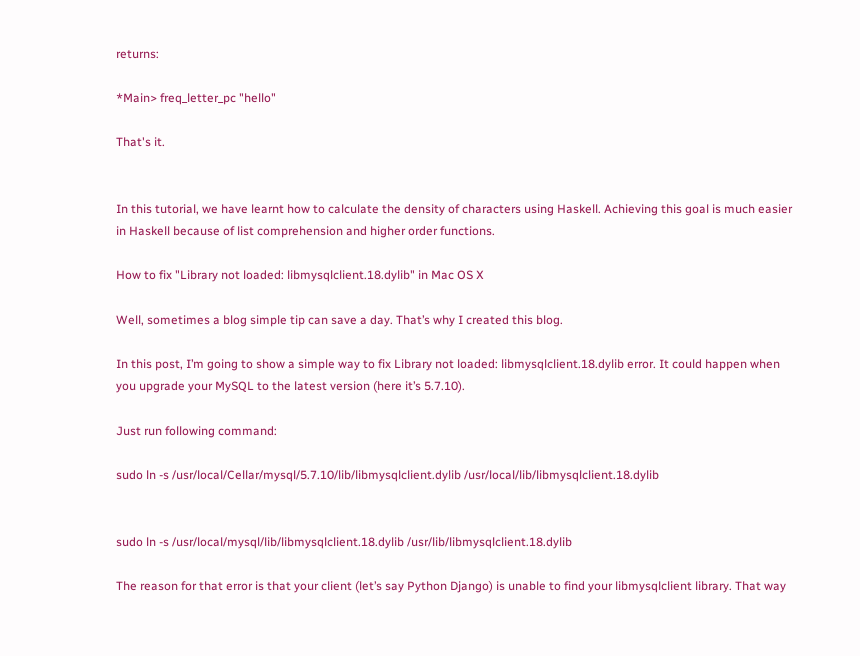returns:

*Main> freq_letter_pc "hello"

That's it.


In this tutorial, we have learnt how to calculate the density of characters using Haskell. Achieving this goal is much easier in Haskell because of list comprehension and higher order functions.

How to fix "Library not loaded: libmysqlclient.18.dylib" in Mac OS X

Well, sometimes a blog simple tip can save a day. That’s why I created this blog.

In this post, I’m going to show a simple way to fix Library not loaded: libmysqlclient.18.dylib error. It could happen when you upgrade your MySQL to the latest version (here it’s 5.7.10).

Just run following command:

sudo ln -s /usr/local/Cellar/mysql/5.7.10/lib/libmysqlclient.dylib /usr/local/lib/libmysqlclient.18.dylib


sudo ln -s /usr/local/mysql/lib/libmysqlclient.18.dylib /usr/lib/libmysqlclient.18.dylib

The reason for that error is that your client (let’s say Python Django) is unable to find your libmysqlclient library. That way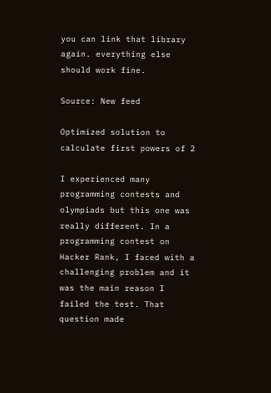you can link that library again. everything else should work fine.

Source: New feed

Optimized solution to calculate first powers of 2

I experienced many programming contests and olympiads but this one was really different. In a programming contest on Hacker Rank, I faced with a challenging problem and it was the main reason I failed the test. That question made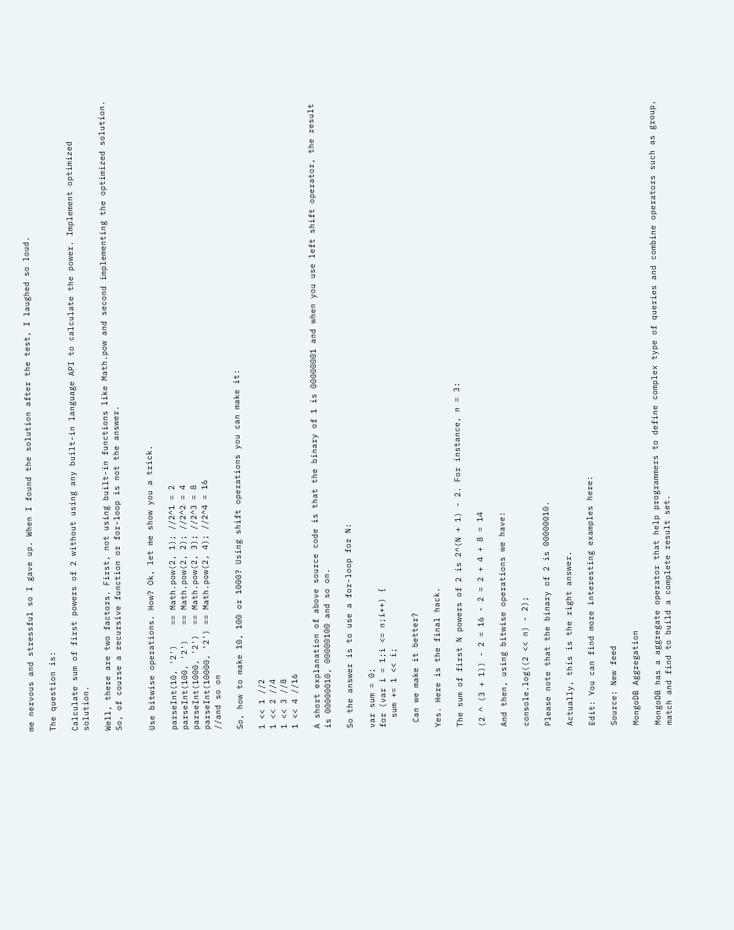me nervous and stressful so I gave up. When I found the solution after the test, I laughed so loud.

The question is:

Calculate sum of first powers of 2 without using any built-in language API to calculate the power. Implement optimized solution.

Well, there are two factors. First, not using built-in functions like Math.pow and second implementing the optimized solution. So, of course a recursive function or for-loop is not the answer.


Use bitwise operations. How? Ok, let me show you a trick.

parseInt(10, '2')    == Math.pow(2, 1); //2^1 = 2
parseInt(100, '2')   == Math.pow(2, 2); //2^2 = 4
parseInt(1000, '2')  == Math.pow(2, 3); //2^3 = 8
parseInt(10000, '2') == Math.pow(2, 4); //2^4 = 16
//and so on

So, how to make 10, 100 or 1000? Using shift operations you can make it:

1 << 1 //2
1 << 2 //4
1 << 3 //8
1 << 4 //16

A short explanation of above source code is that the binary of 1 is 00000001 and when you use left shift operator, the result is 00000010, 00000100 and so on.

So the answer is to use a for-loop for N:

var sum = 0;
for (var i = 1;i <= n;i++) {
  sum += 1 << i;

 Can we make it better?

Yes. Here is the final hack.

The sum of first N powers of 2 is 2^(N + 1) - 2. For instance, n = 3:

(2 ^ (3 + 1)) - 2 = 16 - 2 = 2 + 4 + 8 = 14

And then, using bitwise operations we have:

console.log((2 << n) - 2);

Please note that the binary of 2 is 00000010.

Actually, this is the right answer.

Edit: You can find more interesting examples here:

Source: New feed

MongoDB Aggregation

MongoDB has a aggregate operator that help programmers to define complex type of queries and combine operators such as group, match and find to build a complete result set.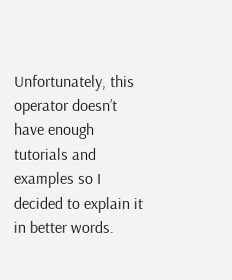Unfortunately, this operator doesn’t have enough tutorials and examples so I decided to explain it in better words.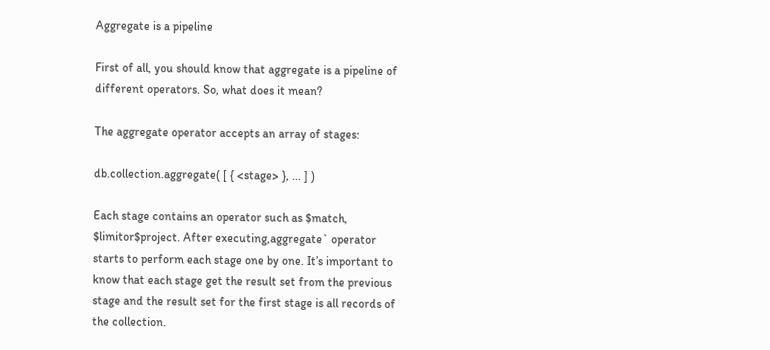Aggregate is a pipeline

First of all, you should know that aggregate is a pipeline of different operators. So, what does it mean?

The aggregate operator accepts an array of stages:

db.collection.aggregate( [ { <stage> }, ... ] )

Each stage contains an operator such as $match, $limitor$project. After executing,aggregate` operator starts to perform each stage one by one. It’s important to know that each stage get the result set from the previous stage and the result set for the first stage is all records of the collection.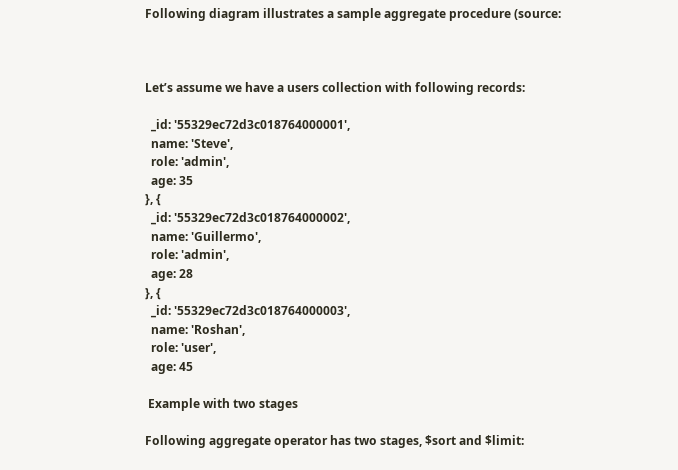Following diagram illustrates a sample aggregate procedure (source:



Let’s assume we have a users collection with following records:

  _id: '55329ec72d3c018764000001',
  name: 'Steve',
  role: 'admin',
  age: 35
}, {
  _id: '55329ec72d3c018764000002',
  name: 'Guillermo',
  role: 'admin',
  age: 28
}, {
  _id: '55329ec72d3c018764000003',
  name: 'Roshan',
  role: 'user',
  age: 45

 Example with two stages

Following aggregate operator has two stages, $sort and $limit: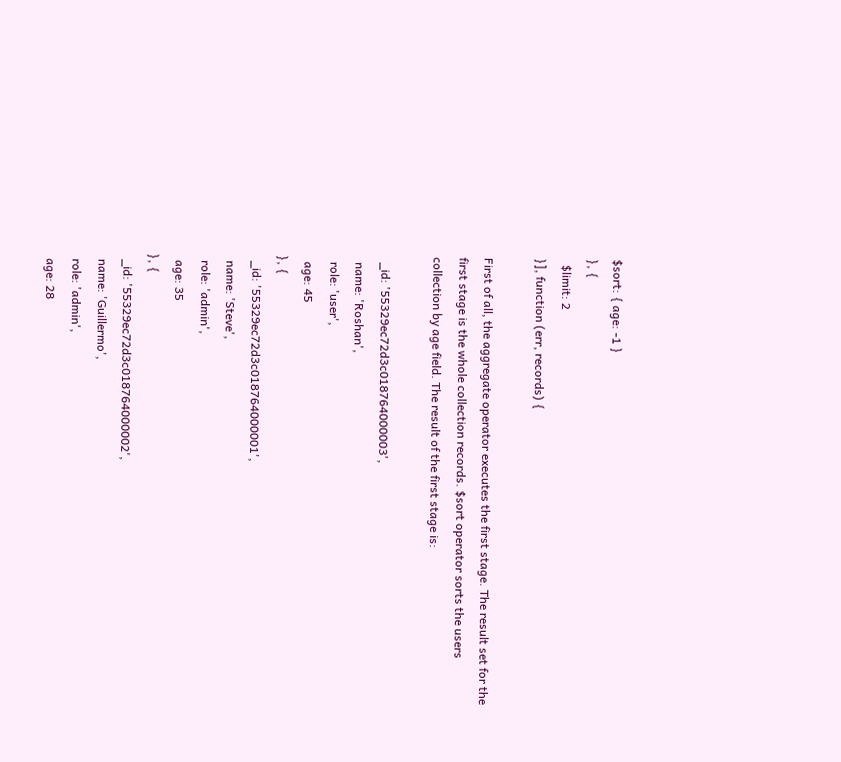$sort: { age: -1 }
}, {
  $limit: 2
}], function (err, records) {

First of all, the aggregate operator executes the first stage. The result set for the first stage is the whole collection records. $sort operator sorts the users collection by age field. The result of the first stage is:

  _id: '55329ec72d3c018764000003',
  name: 'Roshan',
  role: 'user',
  age: 45
}, {
  _id: '55329ec72d3c018764000001',
  name: 'Steve',
  role: 'admin',
  age: 35
}, {
  _id: '55329ec72d3c018764000002',
  name: 'Guillermo',
  role: 'admin',
  age: 28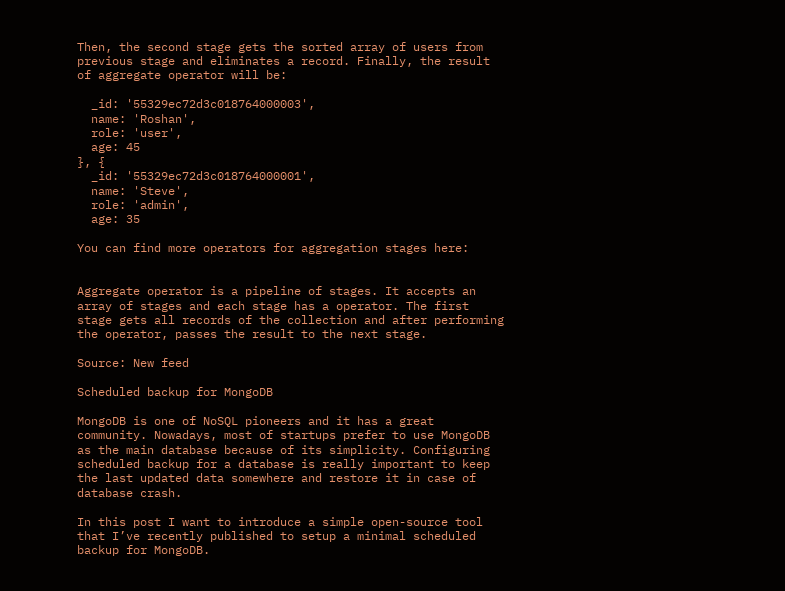Then, the second stage gets the sorted array of users from previous stage and eliminates a record. Finally, the result of aggregate operator will be:

  _id: '55329ec72d3c018764000003',
  name: 'Roshan',
  role: 'user',
  age: 45
}, {
  _id: '55329ec72d3c018764000001',
  name: 'Steve',
  role: 'admin',
  age: 35

You can find more operators for aggregation stages here:


Aggregate operator is a pipeline of stages. It accepts an array of stages and each stage has a operator. The first stage gets all records of the collection and after performing the operator, passes the result to the next stage.

Source: New feed

Scheduled backup for MongoDB

MongoDB is one of NoSQL pioneers and it has a great community. Nowadays, most of startups prefer to use MongoDB as the main database because of its simplicity. Configuring scheduled backup for a database is really important to keep the last updated data somewhere and restore it in case of database crash.

In this post I want to introduce a simple open-source tool that I’ve recently published to setup a minimal scheduled backup for MongoDB.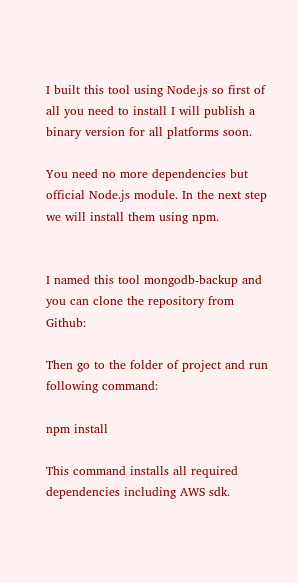I built this tool using Node.js so first of all you need to install I will publish a binary version for all platforms soon.

You need no more dependencies but official Node.js module. In the next step we will install them using npm.


I named this tool mongodb-backup and you can clone the repository from Github:

Then go to the folder of project and run following command:

npm install

This command installs all required dependencies including AWS sdk.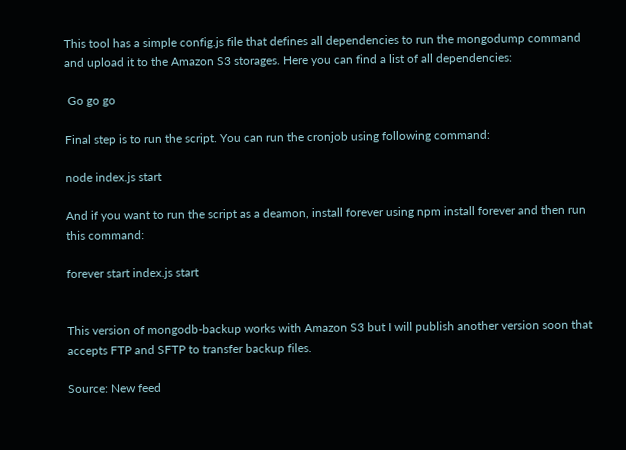This tool has a simple config.js file that defines all dependencies to run the mongodump command and upload it to the Amazon S3 storages. Here you can find a list of all dependencies:

 Go go go

Final step is to run the script. You can run the cronjob using following command:

node index.js start

And if you want to run the script as a deamon, install forever using npm install forever and then run this command:

forever start index.js start


This version of mongodb-backup works with Amazon S3 but I will publish another version soon that accepts FTP and SFTP to transfer backup files.

Source: New feed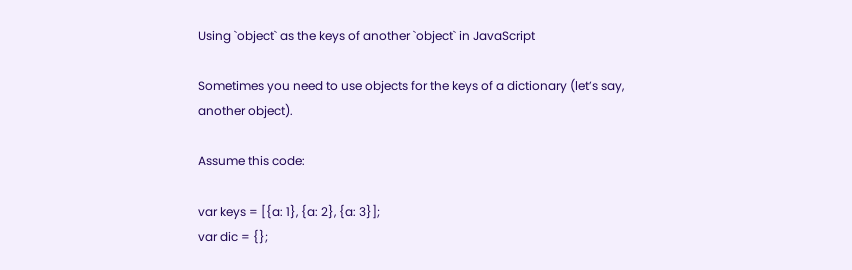Using `object` as the keys of another `object` in JavaScript

Sometimes you need to use objects for the keys of a dictionary (let’s say, another object).

Assume this code:

var keys = [{a: 1}, {a: 2}, {a: 3}];
var dic = {};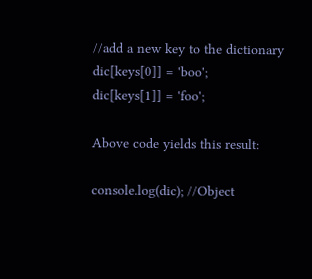//add a new key to the dictionary
dic[keys[0]] = 'boo';
dic[keys[1]] = 'foo';

Above code yields this result:

console.log(dic); //Object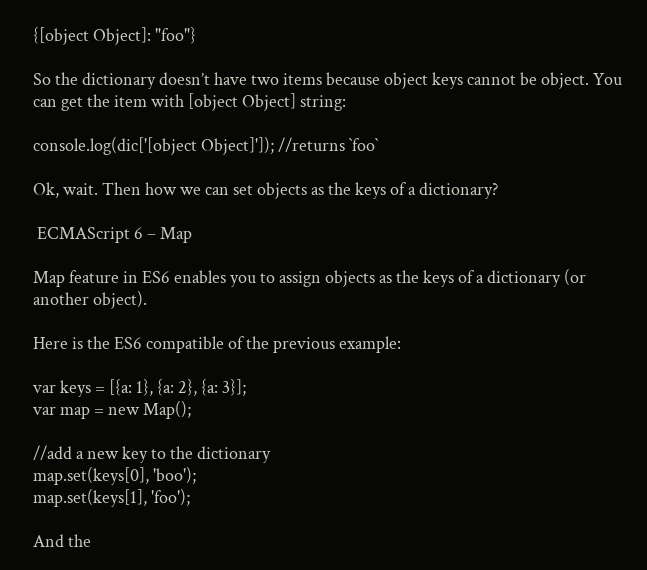{[object Object]: "foo"}

So the dictionary doesn’t have two items because object keys cannot be object. You can get the item with [object Object] string:

console.log(dic['[object Object]']); //returns `foo`

Ok, wait. Then how we can set objects as the keys of a dictionary?

 ECMAScript 6 – Map

Map feature in ES6 enables you to assign objects as the keys of a dictionary (or another object).

Here is the ES6 compatible of the previous example:

var keys = [{a: 1}, {a: 2}, {a: 3}];
var map = new Map();

//add a new key to the dictionary
map.set(keys[0], 'boo');
map.set(keys[1], 'foo');

And the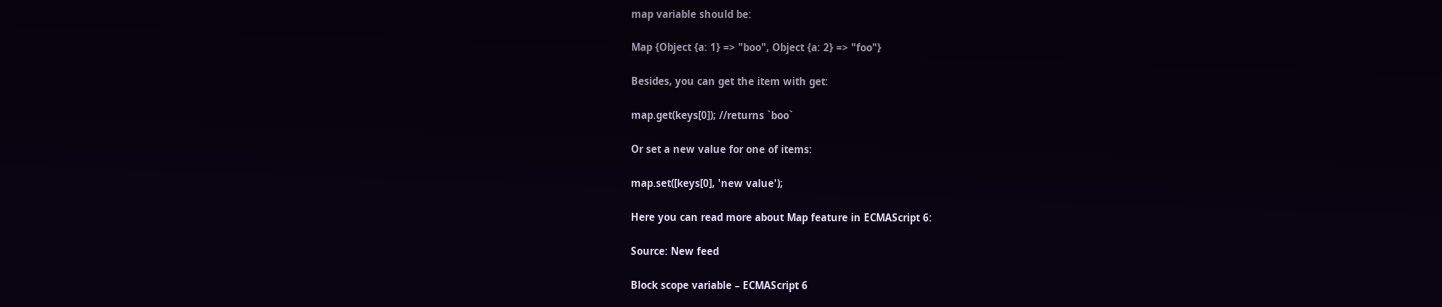map variable should be:

Map {Object {a: 1} => "boo", Object {a: 2} => "foo"}

Besides, you can get the item with get:

map.get(keys[0]); //returns `boo`

Or set a new value for one of items:

map.set([keys[0], 'new value');

Here you can read more about Map feature in ECMAScript 6:

Source: New feed

Block scope variable – ECMAScript 6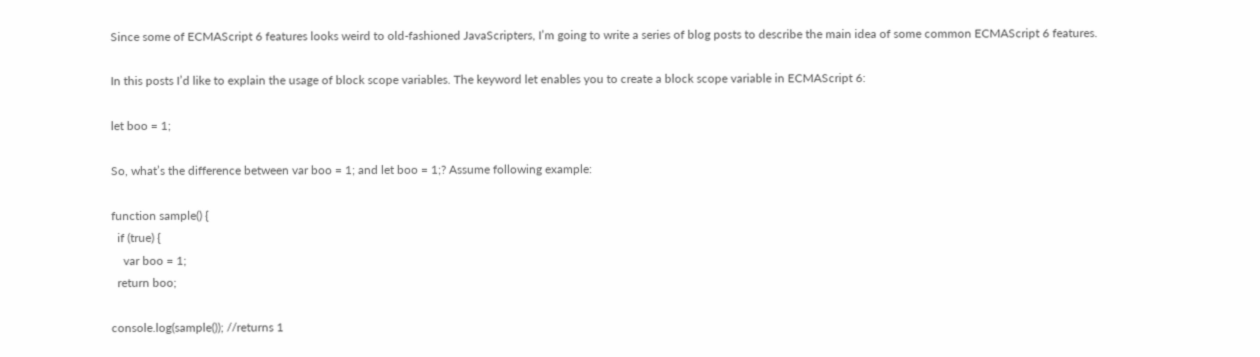Since some of ECMAScript 6 features looks weird to old-fashioned JavaScripters, I’m going to write a series of blog posts to describe the main idea of some common ECMAScript 6 features.

In this posts I’d like to explain the usage of block scope variables. The keyword let enables you to create a block scope variable in ECMAScript 6:

let boo = 1;

So, what’s the difference between var boo = 1; and let boo = 1;? Assume following example:

function sample() {
  if (true) {
    var boo = 1;
  return boo;

console.log(sample()); //returns 1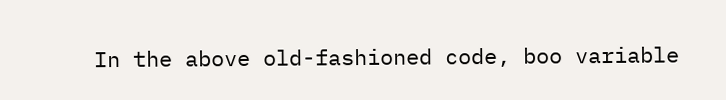In the above old-fashioned code, boo variable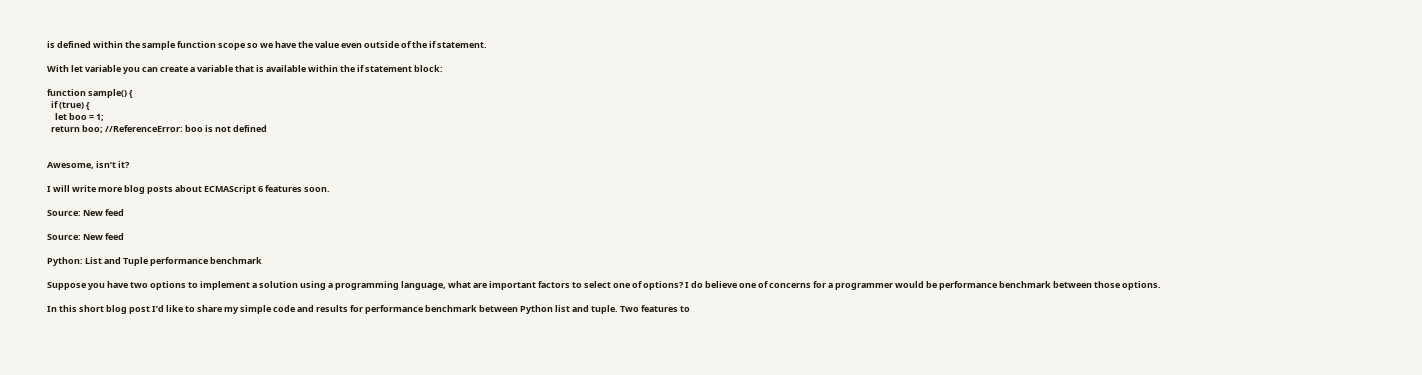is defined within the sample function scope so we have the value even outside of the if statement.

With let variable you can create a variable that is available within the if statement block:

function sample() {
  if (true) {
    let boo = 1;
  return boo; //ReferenceError: boo is not defined


Awesome, isn’t it?

I will write more blog posts about ECMAScript 6 features soon.

Source: New feed

Source: New feed

Python: List and Tuple performance benchmark

Suppose you have two options to implement a solution using a programming language, what are important factors to select one of options? I do believe one of concerns for a programmer would be performance benchmark between those options.

In this short blog post I’d like to share my simple code and results for performance benchmark between Python list and tuple. Two features to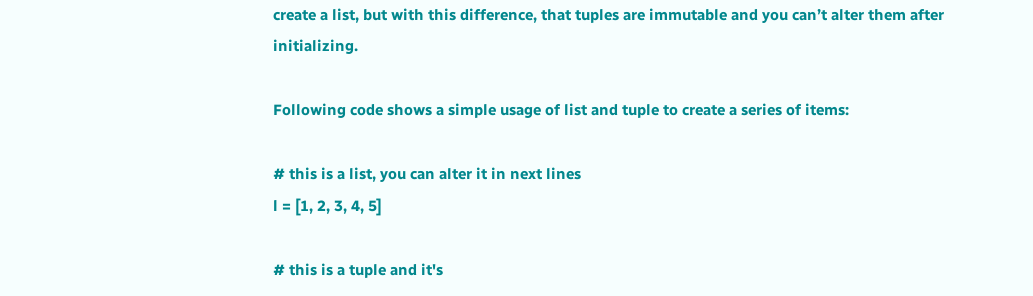create a list, but with this difference, that tuples are immutable and you can’t alter them after initializing.

Following code shows a simple usage of list and tuple to create a series of items:

# this is a list, you can alter it in next lines
l = [1, 2, 3, 4, 5]

# this is a tuple and it's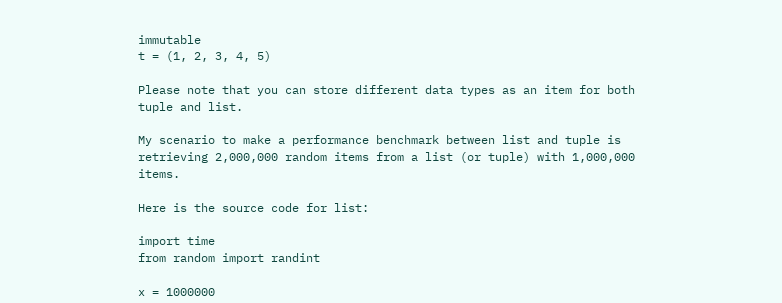immutable
t = (1, 2, 3, 4, 5)

Please note that you can store different data types as an item for both tuple and list.

My scenario to make a performance benchmark between list and tuple is retrieving 2,000,000 random items from a list (or tuple) with 1,000,000 items.

Here is the source code for list:

import time
from random import randint

x = 1000000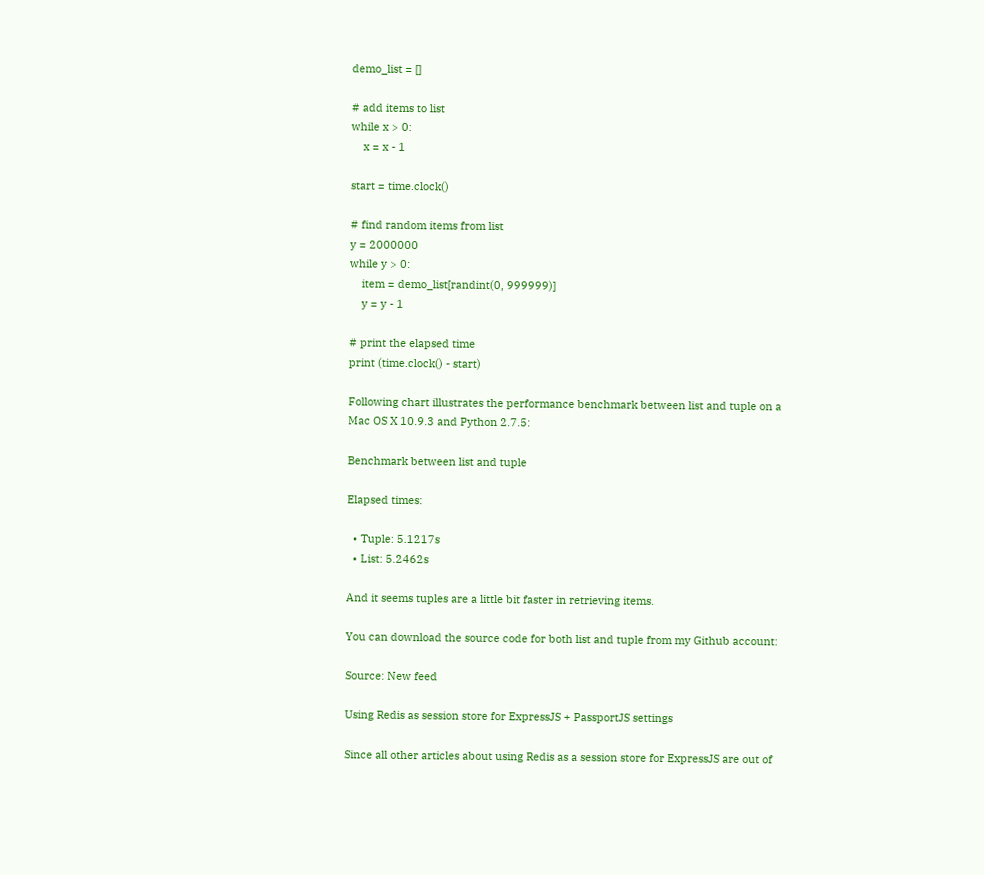demo_list = []

# add items to list
while x > 0:
    x = x - 1

start = time.clock()

# find random items from list
y = 2000000
while y > 0:
    item = demo_list[randint(0, 999999)]
    y = y - 1

# print the elapsed time
print (time.clock() - start)

Following chart illustrates the performance benchmark between list and tuple on a Mac OS X 10.9.3 and Python 2.7.5:

Benchmark between list and tuple

Elapsed times:

  • Tuple: 5.1217s
  • List: 5.2462s

And it seems tuples are a little bit faster in retrieving items.

You can download the source code for both list and tuple from my Github account:

Source: New feed

Using Redis as session store for ExpressJS + PassportJS settings

Since all other articles about using Redis as a session store for ExpressJS are out of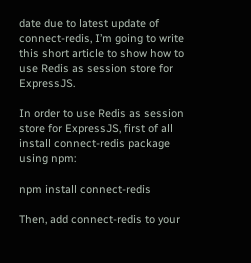date due to latest update of connect-redis, I’m going to write this short article to show how to use Redis as session store for ExpressJS.

In order to use Redis as session store for ExpressJS, first of all install connect-redis package using npm:

npm install connect-redis

Then, add connect-redis to your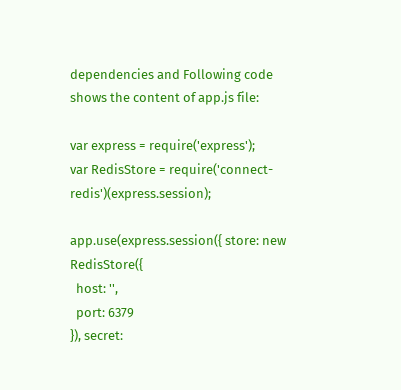dependencies and Following code shows the content of app.js file:

var express = require('express');
var RedisStore = require('connect-redis')(express.session);

app.use(express.session({ store: new RedisStore({
  host: '',
  port: 6379
}), secret: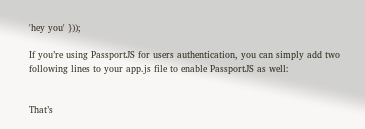'hey you' }));

If you’re using PassportJS for users authentication, you can simply add two following lines to your app.js file to enable PassportJS as well:


That’s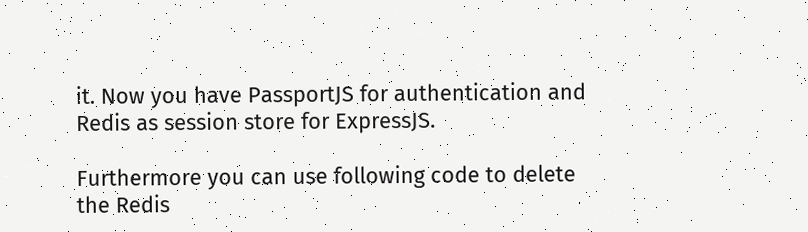it. Now you have PassportJS for authentication and Redis as session store for ExpressJS.

Furthermore you can use following code to delete the Redis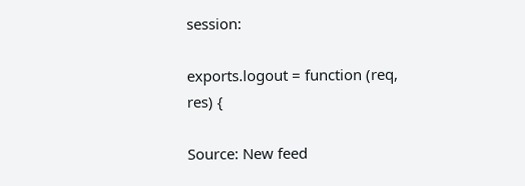session:

exports.logout = function (req, res) {

Source: New feed